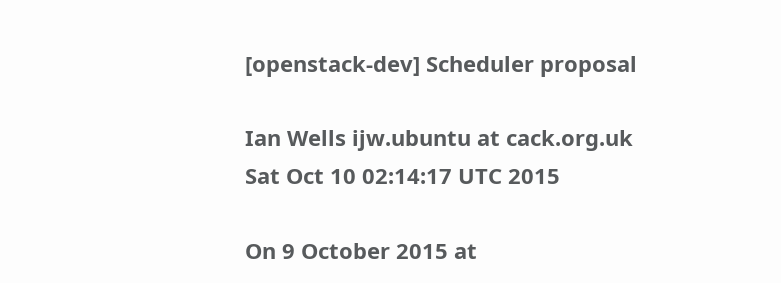[openstack-dev] Scheduler proposal

Ian Wells ijw.ubuntu at cack.org.uk
Sat Oct 10 02:14:17 UTC 2015

On 9 October 2015 at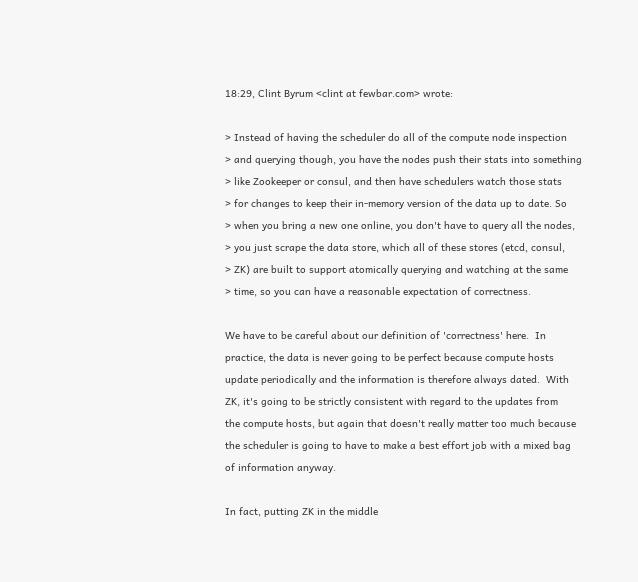18:29, Clint Byrum <clint at fewbar.com> wrote:

> Instead of having the scheduler do all of the compute node inspection
> and querying though, you have the nodes push their stats into something
> like Zookeeper or consul, and then have schedulers watch those stats
> for changes to keep their in-memory version of the data up to date. So
> when you bring a new one online, you don't have to query all the nodes,
> you just scrape the data store, which all of these stores (etcd, consul,
> ZK) are built to support atomically querying and watching at the same
> time, so you can have a reasonable expectation of correctness.

We have to be careful about our definition of 'correctness' here.  In
practice, the data is never going to be perfect because compute hosts
update periodically and the information is therefore always dated.  With
ZK, it's going to be strictly consistent with regard to the updates from
the compute hosts, but again that doesn't really matter too much because
the scheduler is going to have to make a best effort job with a mixed bag
of information anyway.

In fact, putting ZK in the middle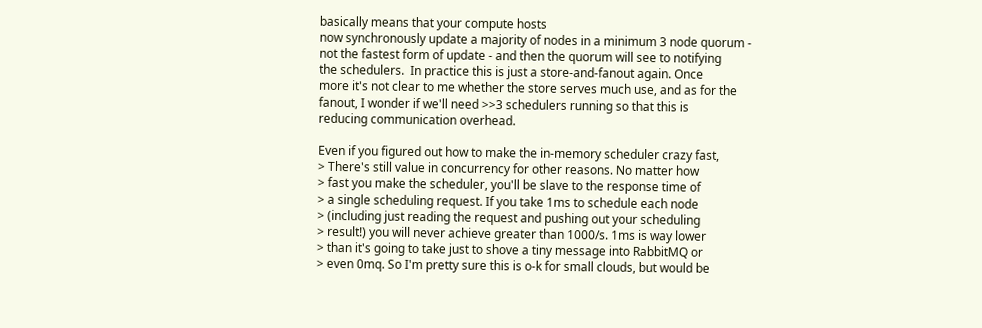basically means that your compute hosts
now synchronously update a majority of nodes in a minimum 3 node quorum -
not the fastest form of update - and then the quorum will see to notifying
the schedulers.  In practice this is just a store-and-fanout again. Once
more it's not clear to me whether the store serves much use, and as for the
fanout, I wonder if we'll need >>3 schedulers running so that this is
reducing communication overhead.

Even if you figured out how to make the in-memory scheduler crazy fast,
> There's still value in concurrency for other reasons. No matter how
> fast you make the scheduler, you'll be slave to the response time of
> a single scheduling request. If you take 1ms to schedule each node
> (including just reading the request and pushing out your scheduling
> result!) you will never achieve greater than 1000/s. 1ms is way lower
> than it's going to take just to shove a tiny message into RabbitMQ or
> even 0mq. So I'm pretty sure this is o-k for small clouds, but would be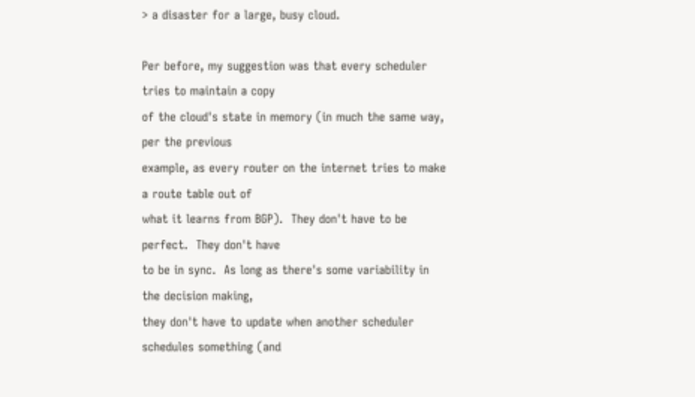> a disaster for a large, busy cloud.

Per before, my suggestion was that every scheduler tries to maintain a copy
of the cloud's state in memory (in much the same way, per the previous
example, as every router on the internet tries to make a route table out of
what it learns from BGP).  They don't have to be perfect.  They don't have
to be in sync.  As long as there's some variability in the decision making,
they don't have to update when another scheduler schedules something (and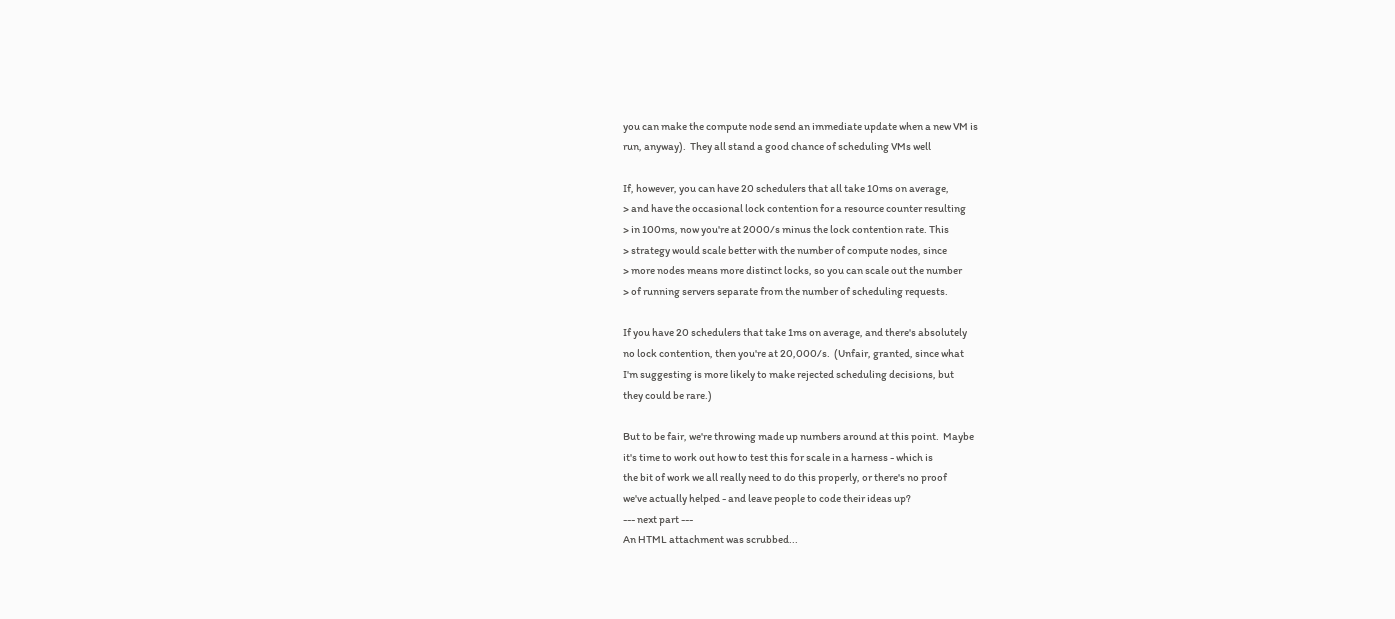you can make the compute node send an immediate update when a new VM is
run, anyway).  They all stand a good chance of scheduling VMs well

If, however, you can have 20 schedulers that all take 10ms on average,
> and have the occasional lock contention for a resource counter resulting
> in 100ms, now you're at 2000/s minus the lock contention rate. This
> strategy would scale better with the number of compute nodes, since
> more nodes means more distinct locks, so you can scale out the number
> of running servers separate from the number of scheduling requests.

If you have 20 schedulers that take 1ms on average, and there's absolutely
no lock contention, then you're at 20,000/s.  (Unfair, granted, since what
I'm suggesting is more likely to make rejected scheduling decisions, but
they could be rare.)

But to be fair, we're throwing made up numbers around at this point.  Maybe
it's time to work out how to test this for scale in a harness - which is
the bit of work we all really need to do this properly, or there's no proof
we've actually helped - and leave people to code their ideas up?
--- next part ---
An HTML attachment was scrubbed...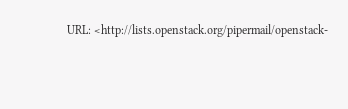URL: <http://lists.openstack.org/pipermail/openstack-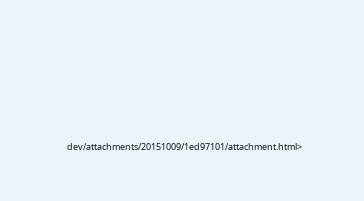dev/attachments/20151009/1ed97101/attachment.html>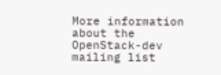More information about the OpenStack-dev mailing list